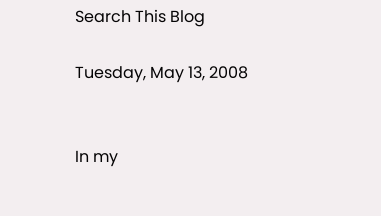Search This Blog

Tuesday, May 13, 2008


In my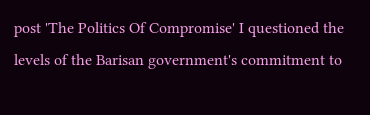post 'The Politics Of Compromise' I questioned the levels of the Barisan government's commitment to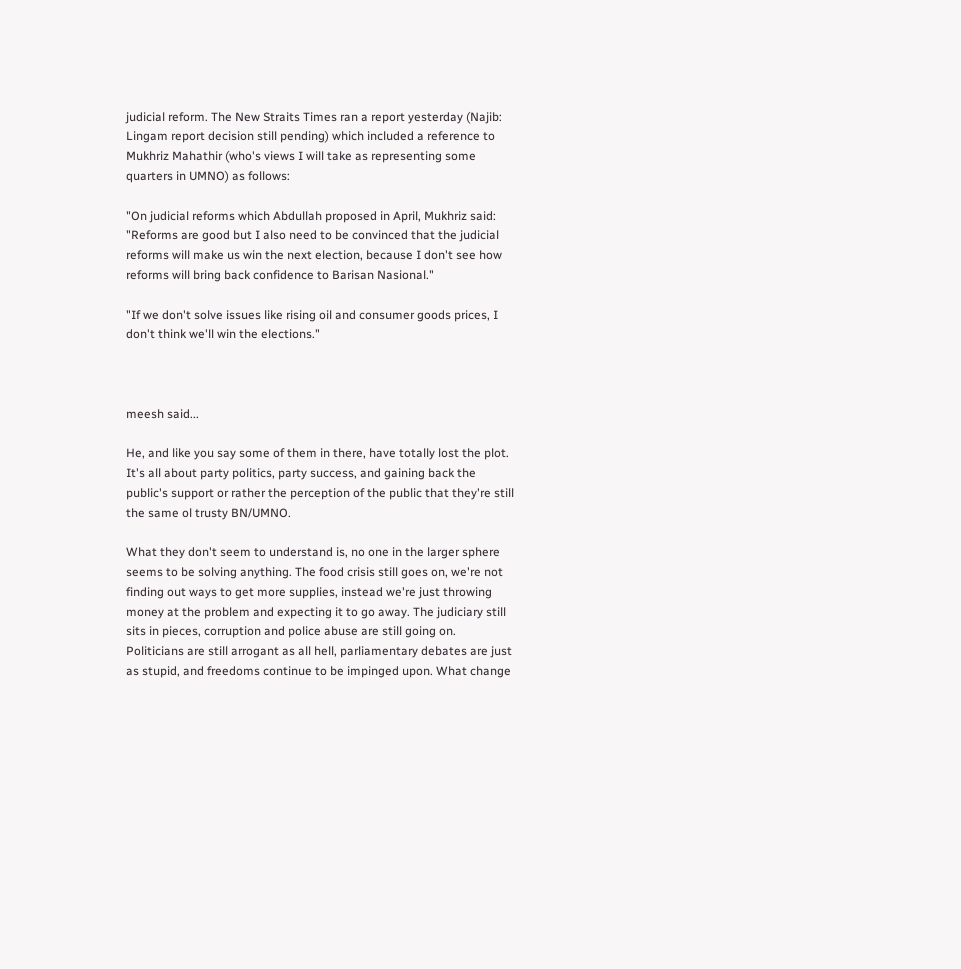judicial reform. The New Straits Times ran a report yesterday (Najib: Lingam report decision still pending) which included a reference to Mukhriz Mahathir (who's views I will take as representing some quarters in UMNO) as follows:

"On judicial reforms which Abdullah proposed in April, Mukhriz said: "Reforms are good but I also need to be convinced that the judicial reforms will make us win the next election, because I don't see how reforms will bring back confidence to Barisan Nasional."

"If we don't solve issues like rising oil and consumer goods prices, I don't think we'll win the elections."



meesh said...

He, and like you say some of them in there, have totally lost the plot. It's all about party politics, party success, and gaining back the public's support or rather the perception of the public that they're still the same ol trusty BN/UMNO.

What they don't seem to understand is, no one in the larger sphere seems to be solving anything. The food crisis still goes on, we're not finding out ways to get more supplies, instead we're just throwing money at the problem and expecting it to go away. The judiciary still sits in pieces, corruption and police abuse are still going on. Politicians are still arrogant as all hell, parliamentary debates are just as stupid, and freedoms continue to be impinged upon. What change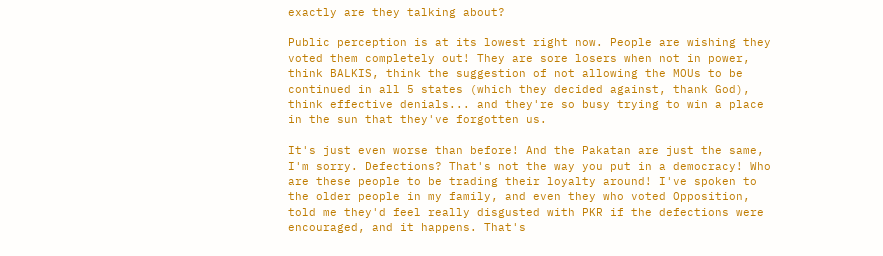exactly are they talking about?

Public perception is at its lowest right now. People are wishing they voted them completely out! They are sore losers when not in power, think BALKIS, think the suggestion of not allowing the MOUs to be continued in all 5 states (which they decided against, thank God), think effective denials... and they're so busy trying to win a place in the sun that they've forgotten us.

It's just even worse than before! And the Pakatan are just the same, I'm sorry. Defections? That's not the way you put in a democracy! Who are these people to be trading their loyalty around! I've spoken to the older people in my family, and even they who voted Opposition, told me they'd feel really disgusted with PKR if the defections were encouraged, and it happens. That's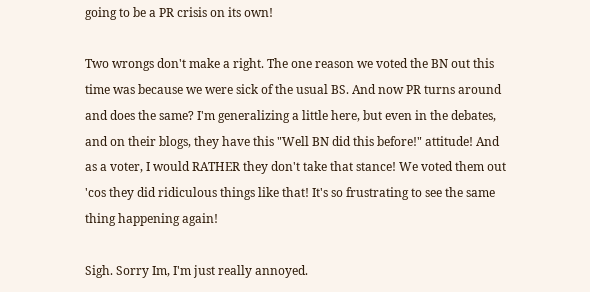going to be a PR crisis on its own!

Two wrongs don't make a right. The one reason we voted the BN out this time was because we were sick of the usual BS. And now PR turns around and does the same? I'm generalizing a little here, but even in the debates, and on their blogs, they have this "Well BN did this before!" attitude! And as a voter, I would RATHER they don't take that stance! We voted them out 'cos they did ridiculous things like that! It's so frustrating to see the same thing happening again!

Sigh. Sorry Im, I'm just really annoyed.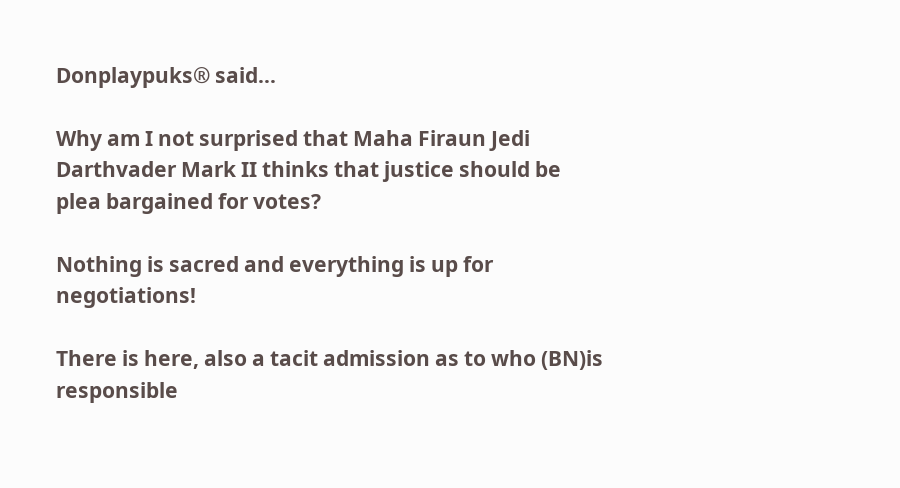Donplaypuks® said...

Why am I not surprised that Maha Firaun Jedi Darthvader Mark II thinks that justice should be plea bargained for votes?

Nothing is sacred and everything is up for negotiations!

There is here, also a tacit admission as to who (BN)is responsible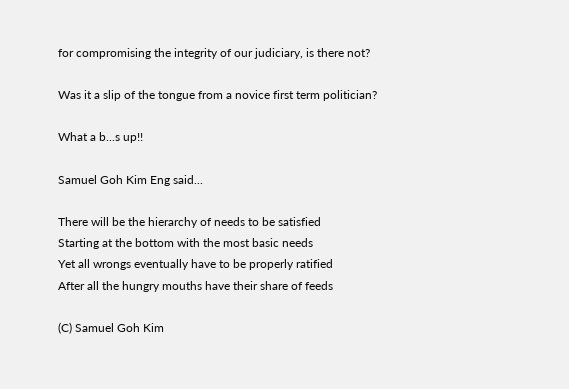for compromising the integrity of our judiciary, is there not?

Was it a slip of the tongue from a novice first term politician?

What a b...s up!!

Samuel Goh Kim Eng said...

There will be the hierarchy of needs to be satisfied
Starting at the bottom with the most basic needs
Yet all wrongs eventually have to be properly ratified
After all the hungry mouths have their share of feeds

(C) Samuel Goh Kim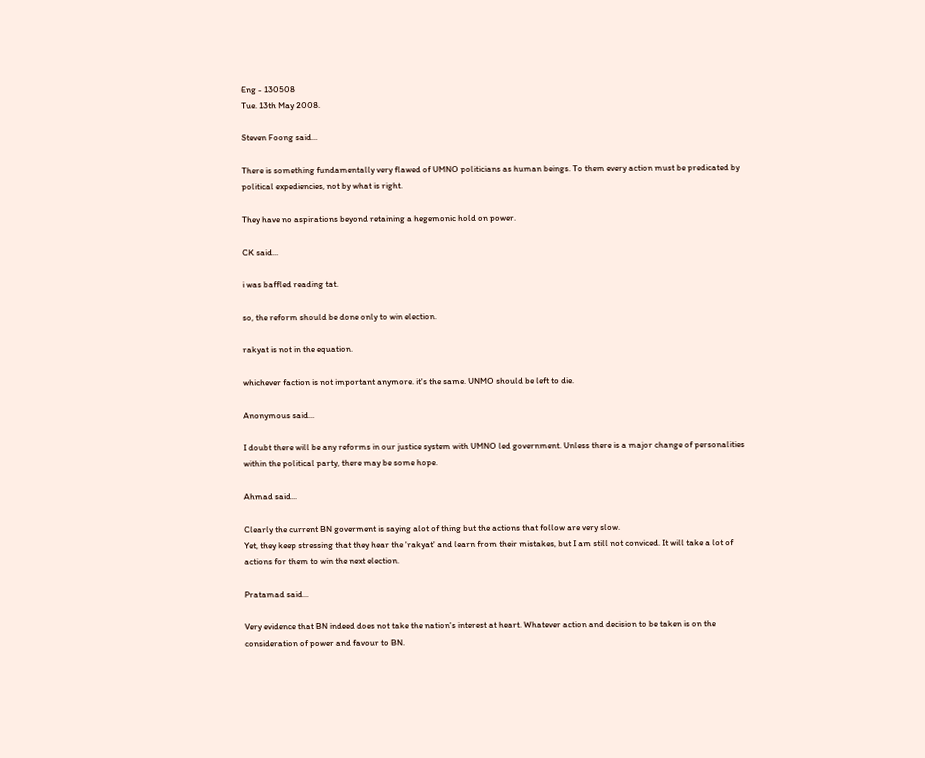Eng - 130508
Tue. 13th May 2008.

Steven Foong said...

There is something fundamentally very flawed of UMNO politicians as human beings. To them every action must be predicated by political expediencies, not by what is right.

They have no aspirations beyond retaining a hegemonic hold on power.

CK said...

i was baffled reading tat.

so, the reform should be done only to win election.

rakyat is not in the equation.

whichever faction is not important anymore. it's the same. UNMO should be left to die.

Anonymous said...

I doubt there will be any reforms in our justice system with UMNO led government. Unless there is a major change of personalities within the political party, there may be some hope.

Ahmad said...

Clearly the current BN goverment is saying alot of thing but the actions that follow are very slow.
Yet, they keep stressing that they hear the 'rakyat' and learn from their mistakes, but I am still not conviced. It will take a lot of actions for them to win the next election.

Pratamad said...

Very evidence that BN indeed does not take the nation's interest at heart. Whatever action and decision to be taken is on the consideration of power and favour to BN.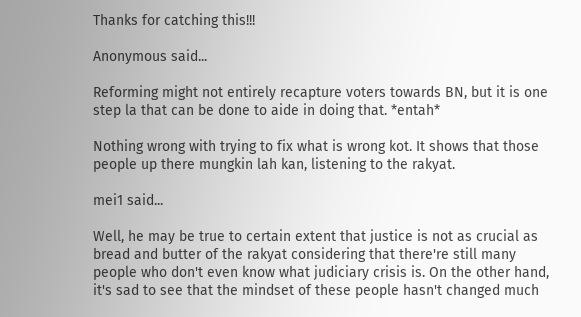Thanks for catching this!!!

Anonymous said...

Reforming might not entirely recapture voters towards BN, but it is one step la that can be done to aide in doing that. *entah*

Nothing wrong with trying to fix what is wrong kot. It shows that those people up there mungkin lah kan, listening to the rakyat.

mei1 said...

Well, he may be true to certain extent that justice is not as crucial as bread and butter of the rakyat considering that there're still many people who don't even know what judiciary crisis is. On the other hand, it's sad to see that the mindset of these people hasn't changed much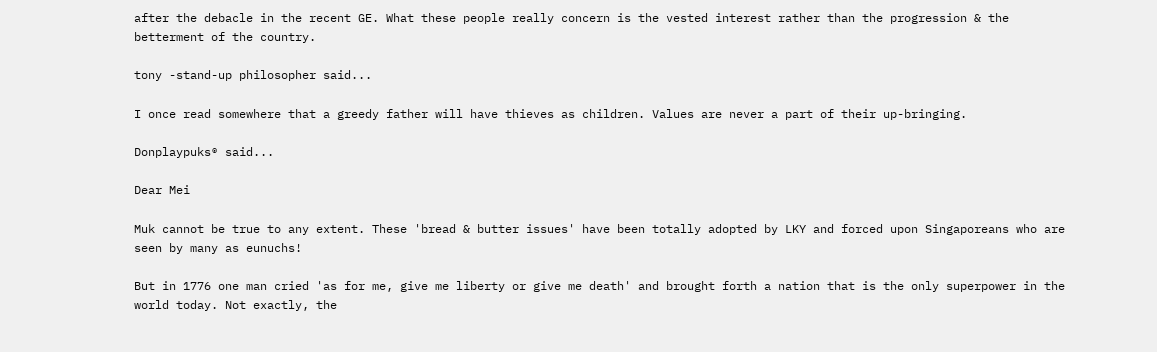after the debacle in the recent GE. What these people really concern is the vested interest rather than the progression & the betterment of the country.

tony -stand-up philosopher said...

I once read somewhere that a greedy father will have thieves as children. Values are never a part of their up-bringing.

Donplaypuks® said...

Dear Mei

Muk cannot be true to any extent. These 'bread & butter issues' have been totally adopted by LKY and forced upon Singaporeans who are seen by many as eunuchs!

But in 1776 one man cried 'as for me, give me liberty or give me death' and brought forth a nation that is the only superpower in the world today. Not exactly, the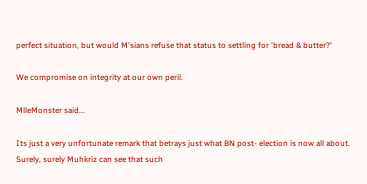perfect situation, but would M'sians refuse that status to settling for 'bread & butter?'

We compromise on integrity at our own peril.

MlleMonster said...

Its just a very unfortunate remark that betrays just what BN post- election is now all about. Surely, surely Muhkriz can see that such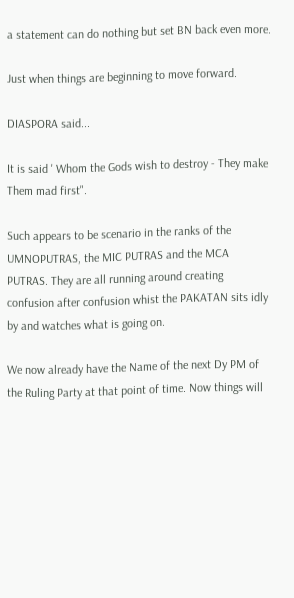a statement can do nothing but set BN back even more.

Just when things are beginning to move forward.

DIASPORA said...

It is said ' Whom the Gods wish to destroy - They make Them mad first".

Such appears to be scenario in the ranks of the UMNOPUTRAS, the MIC PUTRAS and the MCA PUTRAS. They are all running around creating confusion after confusion whist the PAKATAN sits idly by and watches what is going on.

We now already have the Name of the next Dy PM of the Ruling Party at that point of time. Now things will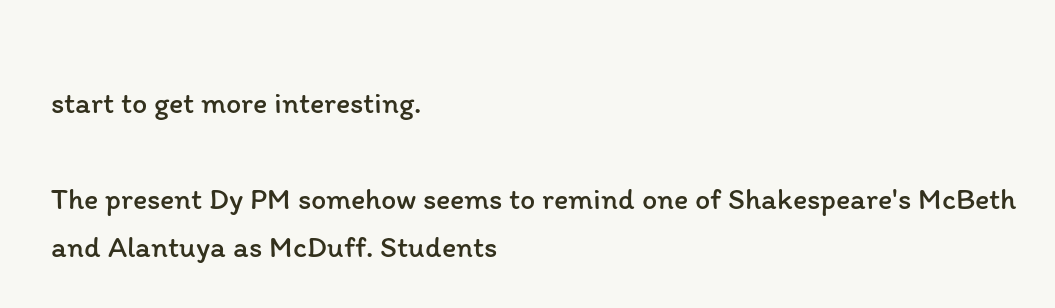start to get more interesting.

The present Dy PM somehow seems to remind one of Shakespeare's McBeth and Alantuya as McDuff. Students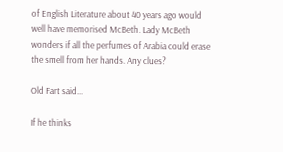of English Literature about 40 years ago would well have memorised McBeth. Lady McBeth wonders if all the perfumes of Arabia could erase the smell from her hands. Any clues?

Old Fart said...

If he thinks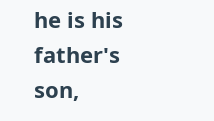he is his father's son,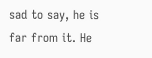sad to say, he is far from it. He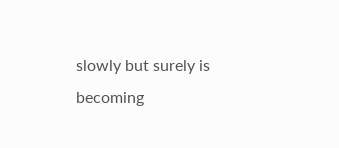slowly but surely is becoming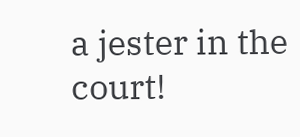a jester in the court!